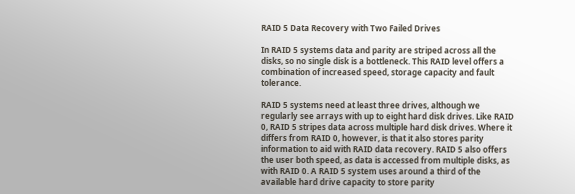RAID 5 Data Recovery with Two Failed Drives

In RAID 5 systems data and parity are striped across all the disks, so no single disk is a bottleneck. This RAID level offers a combination of increased speed, storage capacity and fault tolerance.

RAID 5 systems need at least three drives, although we regularly see arrays with up to eight hard disk drives. Like RAID 0, RAID 5 stripes data across multiple hard disk drives. Where it differs from RAID 0, however, is that it also stores parity information to aid with RAID data recovery. RAID 5 also offers the user both speed, as data is accessed from multiple disks, as with RAID 0. A RAID 5 system uses around a third of the available hard drive capacity to store parity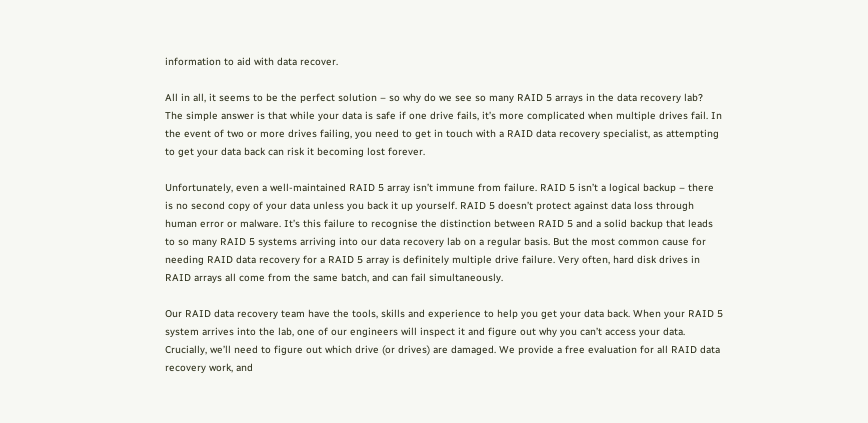information to aid with data recover.

All in all, it seems to be the perfect solution – so why do we see so many RAID 5 arrays in the data recovery lab? The simple answer is that while your data is safe if one drive fails, it’s more complicated when multiple drives fail. In the event of two or more drives failing, you need to get in touch with a RAID data recovery specialist, as attempting to get your data back can risk it becoming lost forever.

Unfortunately, even a well-maintained RAID 5 array isn’t immune from failure. RAID 5 isn’t a logical backup – there is no second copy of your data unless you back it up yourself. RAID 5 doesn’t protect against data loss through human error or malware. It’s this failure to recognise the distinction between RAID 5 and a solid backup that leads to so many RAID 5 systems arriving into our data recovery lab on a regular basis. But the most common cause for needing RAID data recovery for a RAID 5 array is definitely multiple drive failure. Very often, hard disk drives in RAID arrays all come from the same batch, and can fail simultaneously.

Our RAID data recovery team have the tools, skills and experience to help you get your data back. When your RAID 5 system arrives into the lab, one of our engineers will inspect it and figure out why you can’t access your data. Crucially, we’ll need to figure out which drive (or drives) are damaged. We provide a free evaluation for all RAID data recovery work, and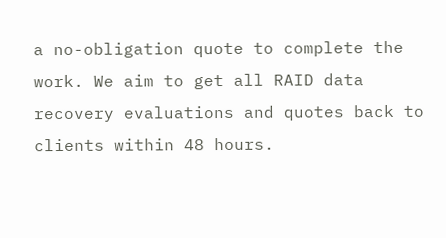a no-obligation quote to complete the work. We aim to get all RAID data recovery evaluations and quotes back to clients within 48 hours.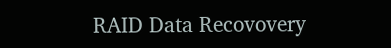RAID Data Recovovery